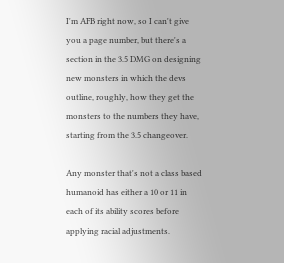I'm AFB right now, so I can't give you a page number, but there's a section in the 3.5 DMG on designing new monsters in which the devs outline, roughly, how they get the monsters to the numbers they have, starting from the 3.5 changeover.

Any monster that's not a class based humanoid has either a 10 or 11 in each of its ability scores before applying racial adjustments.